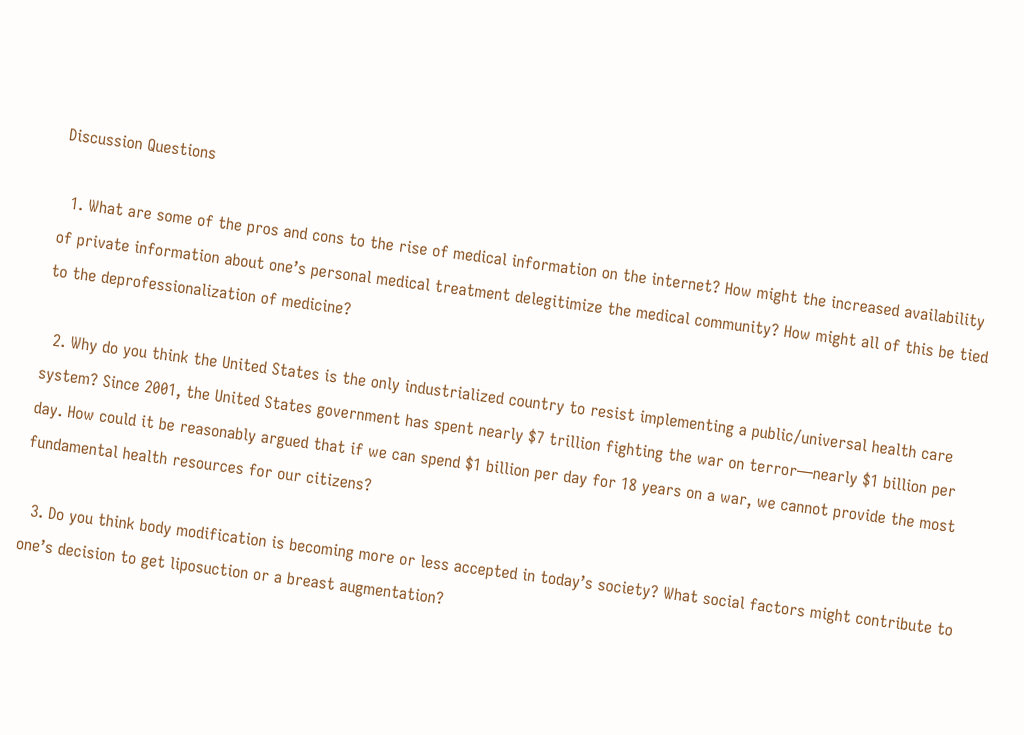Discussion Questions

  1. What are some of the pros and cons to the rise of medical information on the internet? How might the increased availability of private information about one’s personal medical treatment delegitimize the medical community? How might all of this be tied to the deprofessionalization of medicine?

  2. Why do you think the United States is the only industrialized country to resist implementing a public/universal health care system? Since 2001, the United States government has spent nearly $7 trillion fighting the war on terror—nearly $1 billion per day. How could it be reasonably argued that if we can spend $1 billion per day for 18 years on a war, we cannot provide the most fundamental health resources for our citizens?

  3. Do you think body modification is becoming more or less accepted in today’s society? What social factors might contribute to one’s decision to get liposuction or a breast augmentation?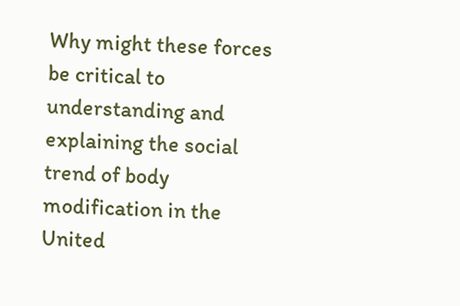Why might these forces be critical to understanding and explaining the social trend of body modification in the United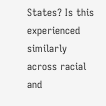States? Is this experienced similarly across racial and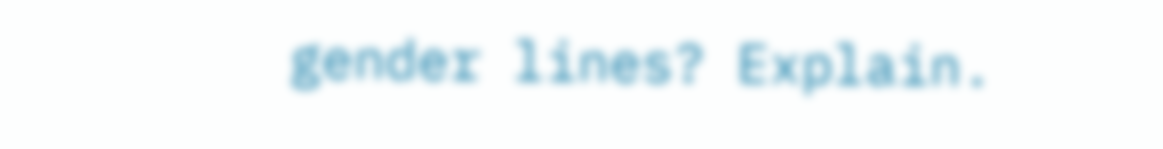gender lines? Explain.